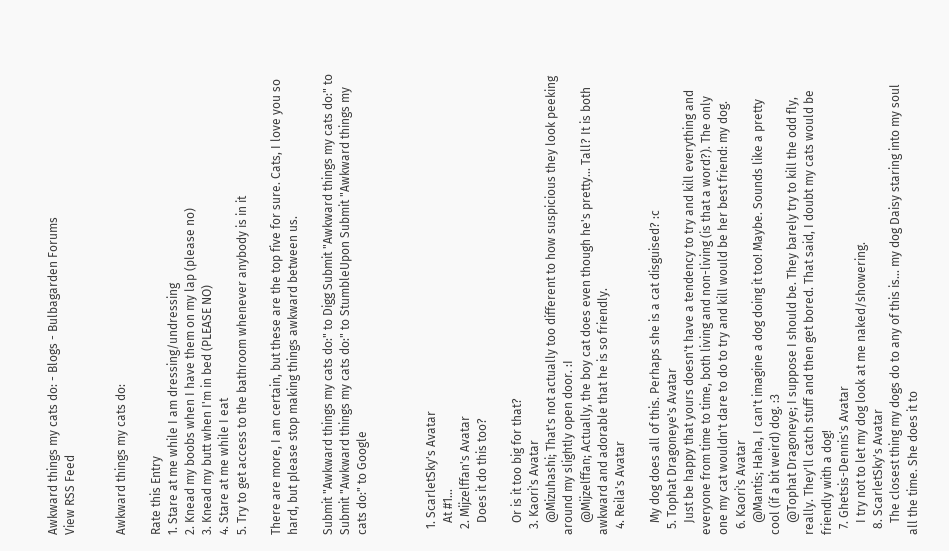Awkward things my cats do: - Blogs - Bulbagarden Forums
View RSS Feed


Awkward things my cats do:

Rate this Entry
1. Stare at me while I am dressing/undressing
2. Knead my boobs when I have them on my lap (please no)
3. Knead my butt when I'm in bed (PLEASE NO)
4. Stare at me while I eat
5. Try to get access to the bathroom whenever anybody is in it

There are more, I am certain, but these are the top five for sure. Cats, I love you so hard, but please stop making things awkward between us.

Submit "Awkward things my cats do:" to Digg Submit "Awkward things my cats do:" to Submit "Awkward things my cats do:" to StumbleUpon Submit "Awkward things my cats do:" to Google



  1. ScarletSky's Avatar
    At #1...
  2. Mijzelffan's Avatar
    Does it do this too?

    Or is it too big for that?
  3. Kaori's Avatar
    @Mizuhashi; That's not actually too different to how suspicious they look peeking around my slightly open door. :I
    @Mijzelffan; Actually, the boy cat does even though he's pretty... Tall? It is both awkward and adorable that he is so friendly.
  4. Reila's Avatar

    My dog does all of this. Perhaps she is a cat disguised? :c
  5. Tophat Dragoneye's Avatar
    Just be happy that yours doesn't have a tendency to try and kill everything and everyone from time to time, both living and non-living (is that a word?). The only one my cat wouldn't dare to do to try and kill would be her best friend: my dog.
  6. Kaori's Avatar
    @Mantis; Haha, I can't imagine a dog doing it too! Maybe. Sounds like a pretty cool (if a bit weird) dog. :3
    @Tophat Dragoneye; I suppose I should be. They barely try to kill the odd fly, really. They'll catch stuff and then get bored. That said, I doubt my cats would be friendly with a dog!
  7. Ghetsis-Dennis's Avatar
    I try not to let my dog look at me naked/showering.
  8. ScarletSky's Avatar
    The closest thing my dogs do to any of this is... my dog Daisy staring into my soul all the time. She does it to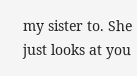my sister to. She just looks at you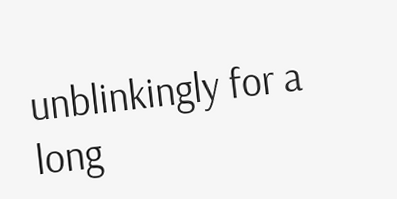unblinkingly for a long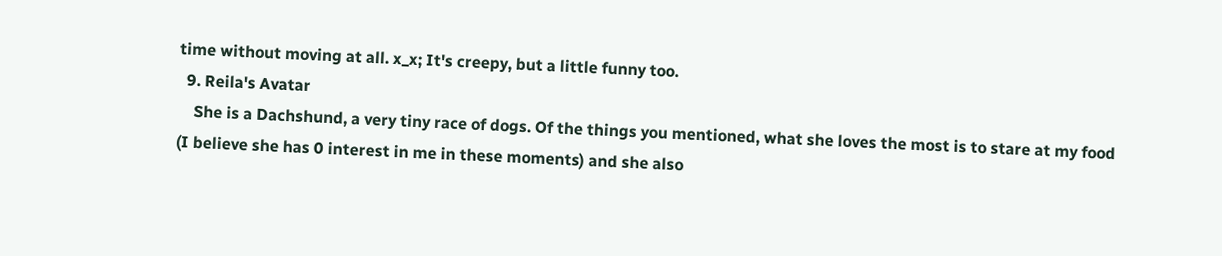time without moving at all. x_x; It's creepy, but a little funny too.
  9. Reila's Avatar
    She is a Dachshund, a very tiny race of dogs. Of the things you mentioned, what she loves the most is to stare at my food (I believe she has 0 interest in me in these moments) and she also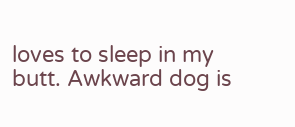loves to sleep in my butt. Awkward dog is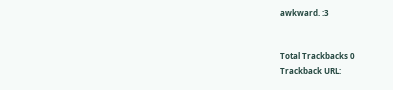awkward. :3


Total Trackbacks 0
Trackback URL: